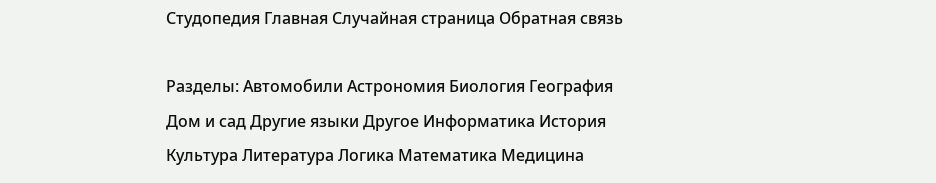Студопедия Главная Случайная страница Обратная связь

Разделы: Автомобили Астрономия Биология География Дом и сад Другие языки Другое Информатика История Культура Литература Логика Математика Медицина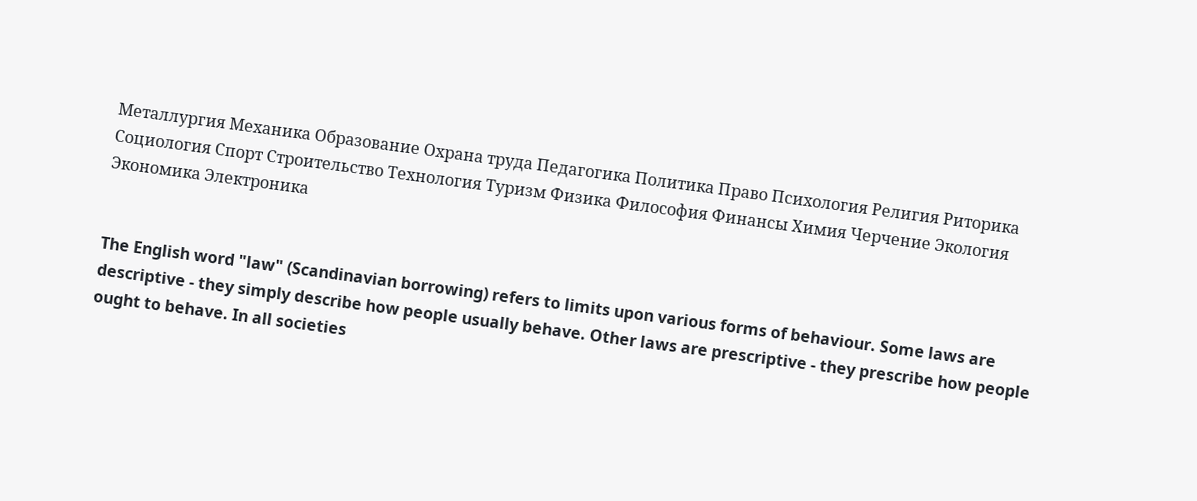Металлургия Механика Образование Охрана труда Педагогика Политика Право Психология Религия Риторика Социология Спорт Строительство Технология Туризм Физика Философия Финансы Химия Черчение Экология Экономика Электроника


The English word "law" (Scandinavian borrowing) refers to limits upon various forms of behaviour. Some laws are descriptive - they simply describe how people usually behave. Other laws are prescriptive - they prescribe how people ought to behave. In all societies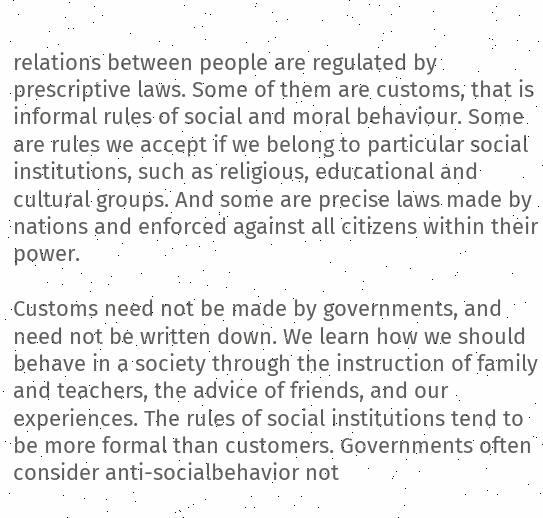relations between people are regulated by prescriptive laws. Some of them are customs, that is informal rules of social and moral behaviour. Some are rules we accept if we belong to particular social institutions, such as religious, educational and cultural groups. And some are precise laws made by nations and enforced against all citizens within their power.

Customs need not be made by governments, and need not be written down. We learn how we should behave in a society through the instruction of family and teachers, the advice of friends, and our experiences. The rules of social institutions tend to be more formal than customers. Governments often consider anti-socialbehavior not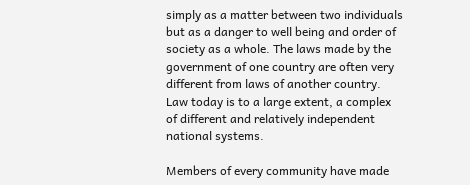simply as a matter between two individuals but as a danger to well being and order of society as a whole. The laws made by the government of one country are often very different from laws of another country. Law today is to a large extent, a complex of different and relatively independent national systems.

Members of every community have made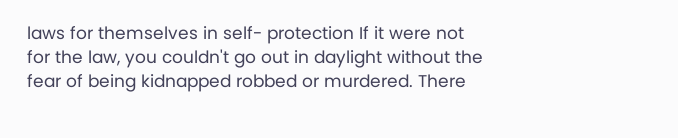laws for themselves in self- protection If it were not for the law, you couldn't go out in daylight without the fear of being kidnapped robbed or murdered. There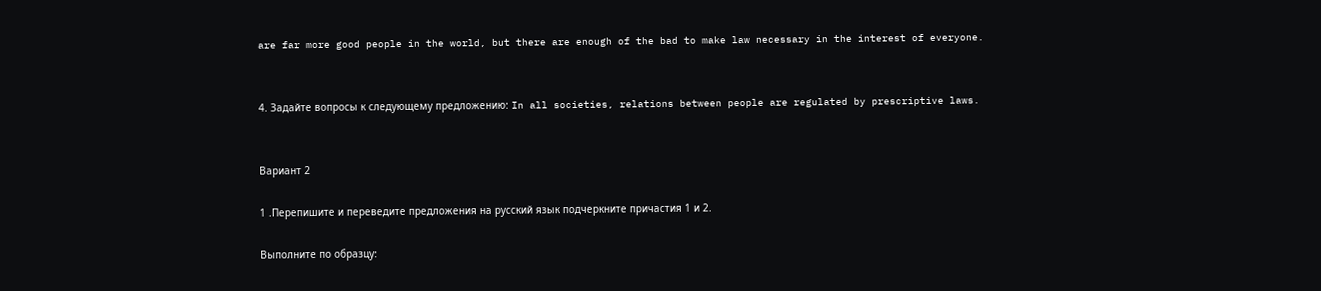are far more good people in the world, but there are enough of the bad to make law necessary in the interest of everyone.


4. Задайте вопросы к следующему предложению: In all societies, relations between people are regulated by prescriptive laws.


Вариант 2

1 .Перепишите и переведите предложения на русский язык подчеркните причастия 1 и 2.

Выполните по образцу: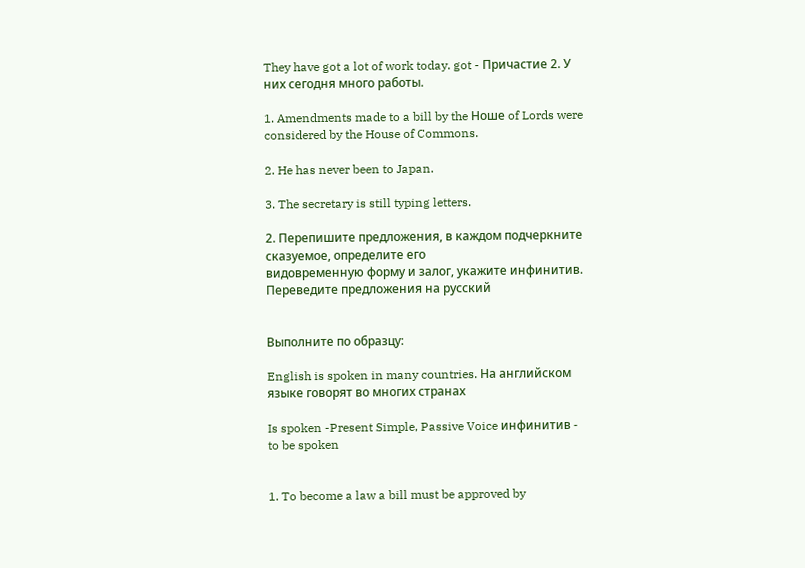They have got a lot of work today. got - Причастие 2. У них сегодня много работы.

1. Amendments made to a bill by the Ноше of Lords were considered by the House of Commons.

2. He has never been to Japan.

3. The secretary is still typing letters.

2. Перепишите предложения, в каждом подчеркните сказуемое, определите его
видовременную форму и залог, укажите инфинитив. Переведите предложения на русский


Выполните по образцу:

English is spoken in many countries. На английском языке говорят во многих странах

Is spoken -Present Simple, Passive Voice инфинитив - to be spoken


1. To become a law a bill must be approved by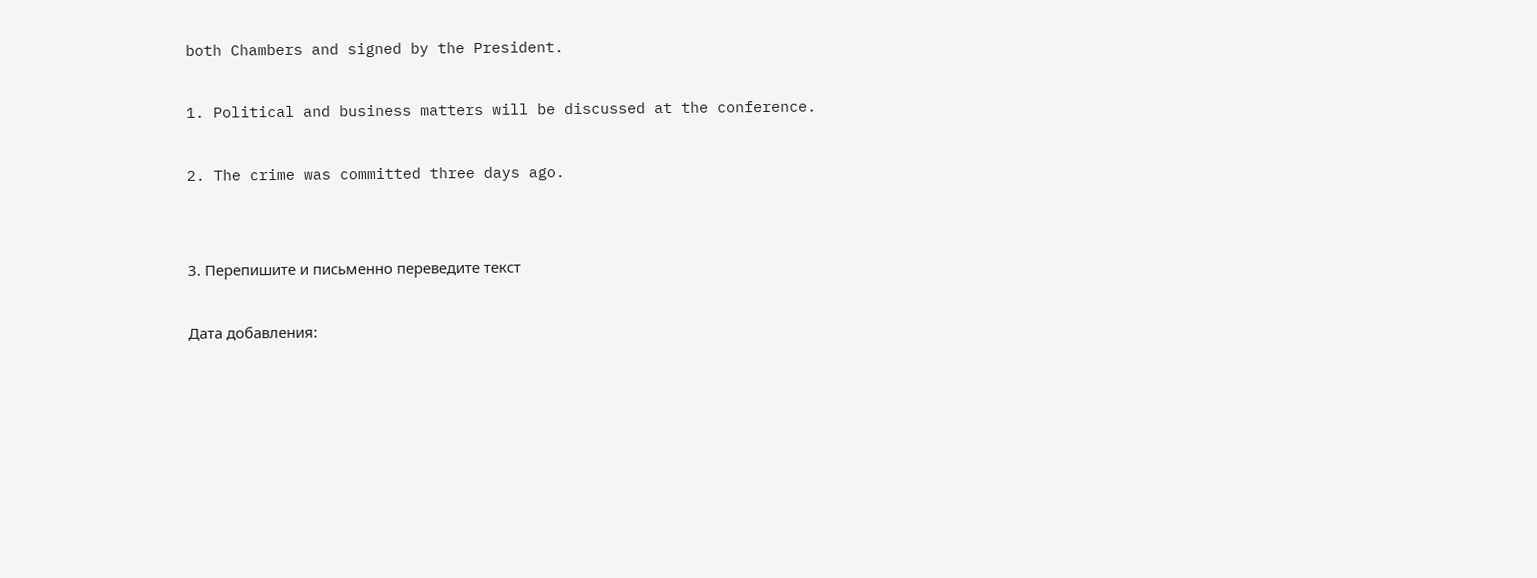both Chambers and signed by the President.

1. Political and business matters will be discussed at the conference.

2. The crime was committed three days ago.


3. Перепишите и письменно переведите текст

Дата добавления: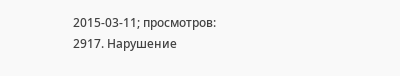2015-03-11; просмотров: 2917. Нарушение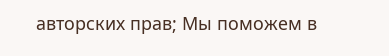авторских прав; Мы поможем в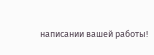написании вашей работы!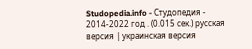Studopedia.info - Студопедия - 2014-2022 год . (0.015 сек.) русская версия | украинская версия